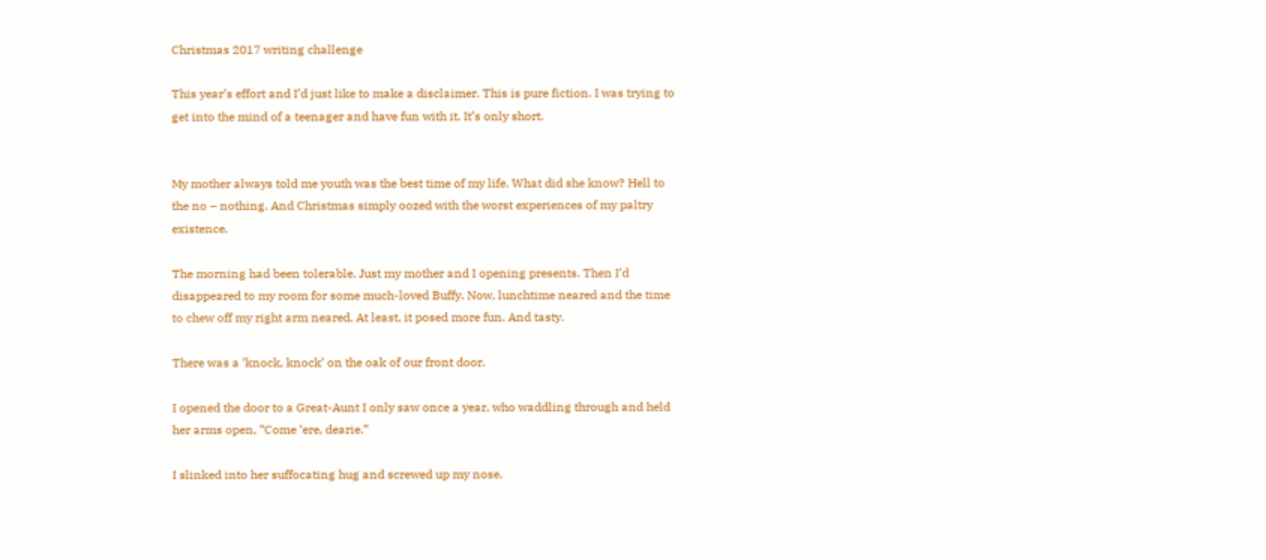Christmas 2017 writing challenge

This year’s effort and I’d just like to make a disclaimer. This is pure fiction. I was trying to get into the mind of a teenager and have fun with it. It’s only short.


My mother always told me youth was the best time of my life. What did she know? Hell to the no – nothing. And Christmas simply oozed with the worst experiences of my paltry existence.

The morning had been tolerable. Just my mother and I opening presents. Then I’d disappeared to my room for some much-loved Buffy. Now, lunchtime neared and the time to chew off my right arm neared. At least, it posed more fun. And tasty.

There was a ‘knock, knock’ on the oak of our front door.

I opened the door to a Great-Aunt I only saw once a year, who waddling through and held her arms open, “Come ‘ere, dearie.”

I slinked into her suffocating hug and screwed up my nose.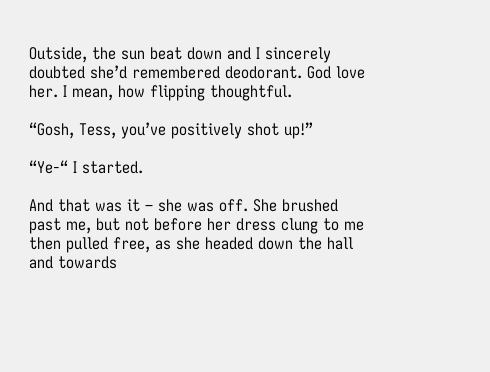Outside, the sun beat down and I sincerely doubted she’d remembered deodorant. God love her. I mean, how flipping thoughtful.

“Gosh, Tess, you’ve positively shot up!”

“Ye-“ I started.

And that was it – she was off. She brushed past me, but not before her dress clung to me then pulled free, as she headed down the hall and towards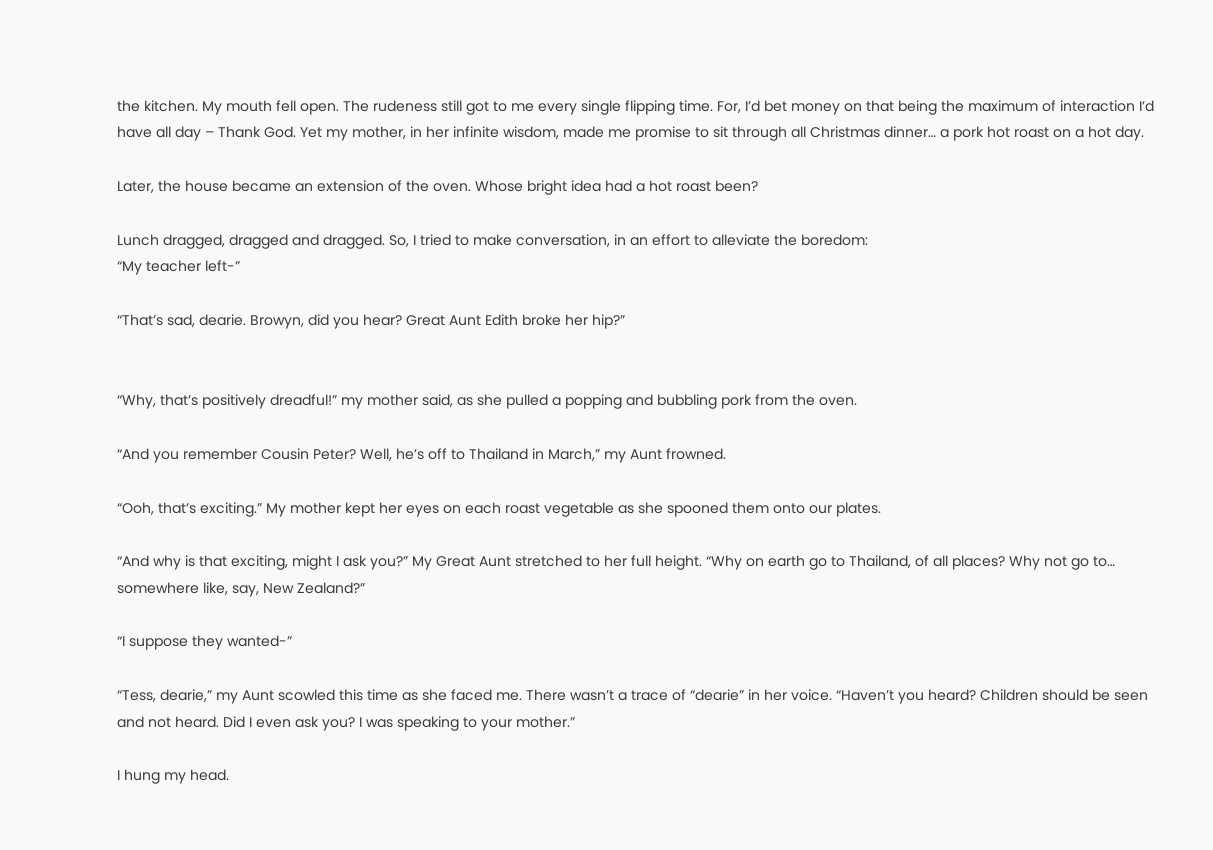the kitchen. My mouth fell open. The rudeness still got to me every single flipping time. For, I’d bet money on that being the maximum of interaction I’d have all day – Thank God. Yet my mother, in her infinite wisdom, made me promise to sit through all Christmas dinner… a pork hot roast on a hot day.

Later, the house became an extension of the oven. Whose bright idea had a hot roast been?

Lunch dragged, dragged and dragged. So, I tried to make conversation, in an effort to alleviate the boredom:
“My teacher left-”

“That’s sad, dearie. Browyn, did you hear? Great Aunt Edith broke her hip?”


“Why, that’s positively dreadful!” my mother said, as she pulled a popping and bubbling pork from the oven.

“And you remember Cousin Peter? Well, he’s off to Thailand in March,” my Aunt frowned.

“Ooh, that’s exciting.” My mother kept her eyes on each roast vegetable as she spooned them onto our plates.

“And why is that exciting, might I ask you?” My Great Aunt stretched to her full height. “Why on earth go to Thailand, of all places? Why not go to… somewhere like, say, New Zealand?”

“I suppose they wanted-”

“Tess, dearie,” my Aunt scowled this time as she faced me. There wasn’t a trace of “dearie” in her voice. “Haven’t you heard? Children should be seen and not heard. Did I even ask you? I was speaking to your mother.”

I hung my head.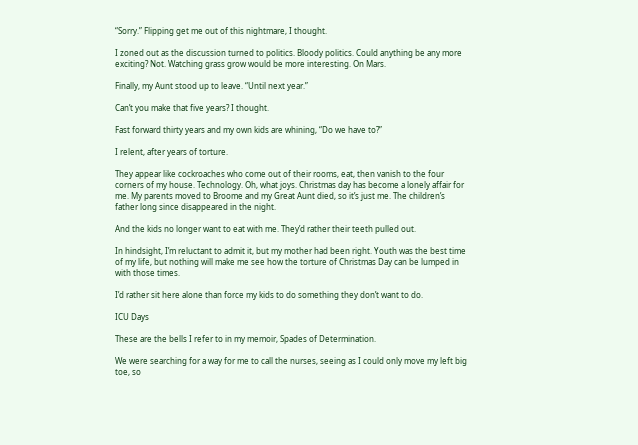“Sorry.” Flipping get me out of this nightmare, I thought.

I zoned out as the discussion turned to politics. Bloody politics. Could anything be any more exciting? Not. Watching grass grow would be more interesting. On Mars.

Finally, my Aunt stood up to leave. “Until next year.”

Can’t you make that five years? I thought.

Fast forward thirty years and my own kids are whining, “Do we have to?”

I relent, after years of torture.

They appear like cockroaches who come out of their rooms, eat, then vanish to the four corners of my house. Technology. Oh, what joys. Christmas day has become a lonely affair for me. My parents moved to Broome and my Great Aunt died, so it’s just me. The children’s father long since disappeared in the night.

And the kids no longer want to eat with me. They’d rather their teeth pulled out.

In hindsight, I’m reluctant to admit it, but my mother had been right. Youth was the best time of my life, but nothing will make me see how the torture of Christmas Day can be lumped in with those times.

I’d rather sit here alone than force my kids to do something they don’t want to do.

ICU Days

These are the bells I refer to in my memoir, Spades of Determination.

We were searching for a way for me to call the nurses, seeing as I could only move my left big toe, so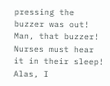pressing the buzzer was out! Man, that buzzer! Nurses must hear it in their sleep! Alas, I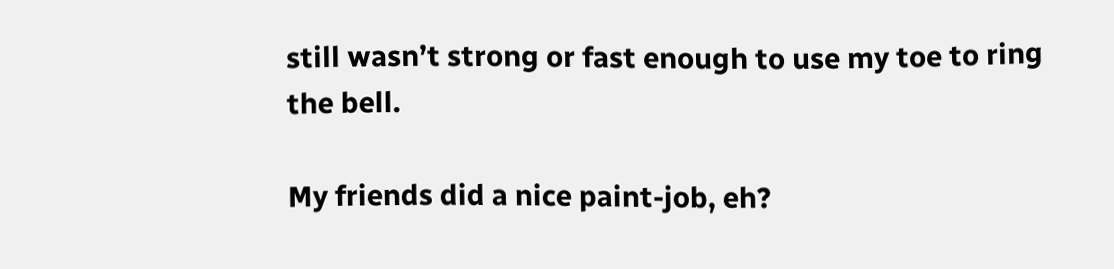still wasn’t strong or fast enough to use my toe to ring the bell.

My friends did a nice paint-job, eh?